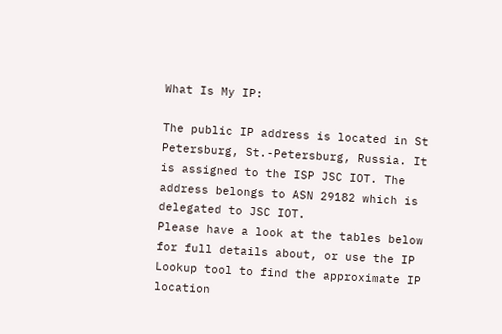What Is My IP:

The public IP address is located in St Petersburg, St.-Petersburg, Russia. It is assigned to the ISP JSC IOT. The address belongs to ASN 29182 which is delegated to JSC IOT.
Please have a look at the tables below for full details about, or use the IP Lookup tool to find the approximate IP location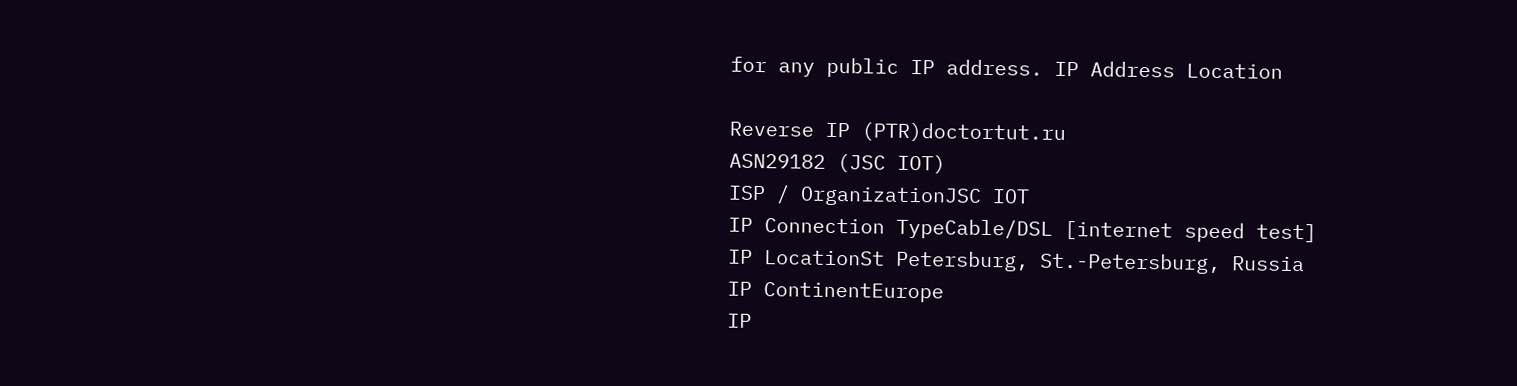for any public IP address. IP Address Location

Reverse IP (PTR)doctortut.ru
ASN29182 (JSC IOT)
ISP / OrganizationJSC IOT
IP Connection TypeCable/DSL [internet speed test]
IP LocationSt Petersburg, St.-Petersburg, Russia
IP ContinentEurope
IP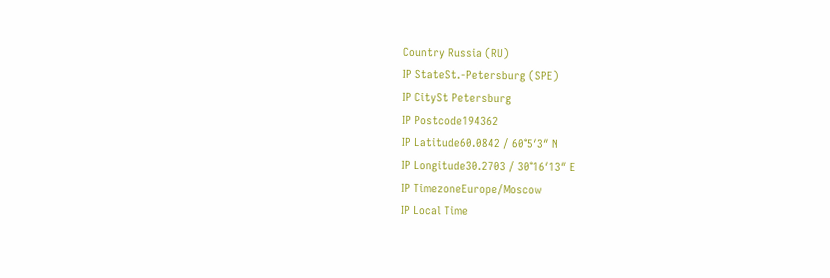Country Russia (RU)
IP StateSt.-Petersburg (SPE)
IP CitySt Petersburg
IP Postcode194362
IP Latitude60.0842 / 60°5′3″ N
IP Longitude30.2703 / 30°16′13″ E
IP TimezoneEurope/Moscow
IP Local Time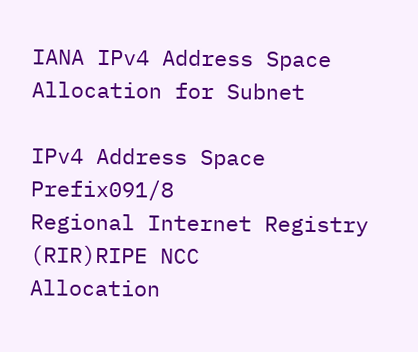IANA IPv4 Address Space Allocation for Subnet

IPv4 Address Space Prefix091/8
Regional Internet Registry (RIR)RIPE NCC
Allocation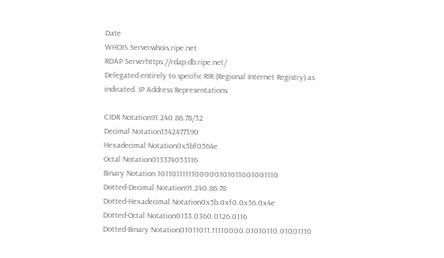Date
WHOIS Serverwhois.ripe.net
RDAP Serverhttps://rdap.db.ripe.net/
Delegated entirely to specific RIR (Regional Internet Registry) as indicated. IP Address Representations

CIDR Notation91.240.86.78/32
Decimal Notation1542477390
Hexadecimal Notation0x5bf0564e
Octal Notation013374053116
Binary Notation 1011011111100000101011001001110
Dotted-Decimal Notation91.240.86.78
Dotted-Hexadecimal Notation0x5b.0xf0.0x56.0x4e
Dotted-Octal Notation0133.0360.0126.0116
Dotted-Binary Notation01011011.11110000.01010110.01001110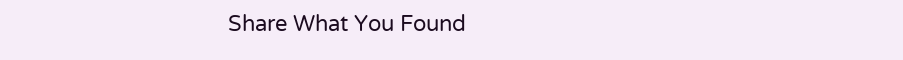Share What You Found